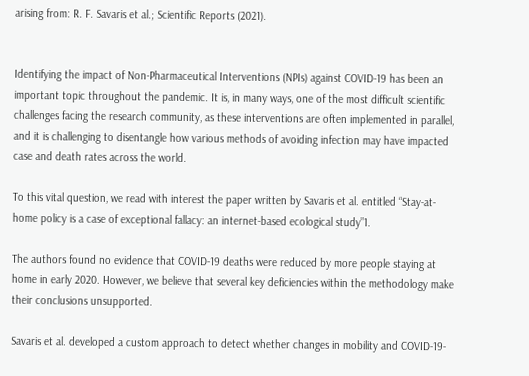arising from: R. F. Savaris et al.; Scientific Reports (2021).


Identifying the impact of Non-Pharmaceutical Interventions (NPIs) against COVID-19 has been an important topic throughout the pandemic. It is, in many ways, one of the most difficult scientific challenges facing the research community, as these interventions are often implemented in parallel, and it is challenging to disentangle how various methods of avoiding infection may have impacted case and death rates across the world.

To this vital question, we read with interest the paper written by Savaris et al. entitled “Stay-at-home policy is a case of exceptional fallacy: an internet-based ecological study”1.

The authors found no evidence that COVID-19 deaths were reduced by more people staying at home in early 2020. However, we believe that several key deficiencies within the methodology make their conclusions unsupported.

Savaris et al. developed a custom approach to detect whether changes in mobility and COVID-19-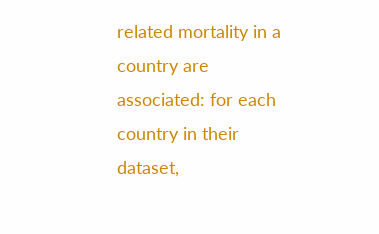related mortality in a country are associated: for each country in their dataset,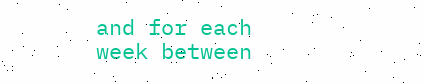and for each week between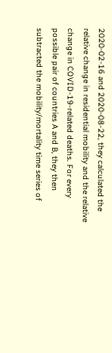2020-02-16 and 2020-08-22, they calculated the relative change in residential mobility and the relative change in COVID-19-related deaths. For every possible pair of countries A and B, they then subtracted the mobility/mortality time series of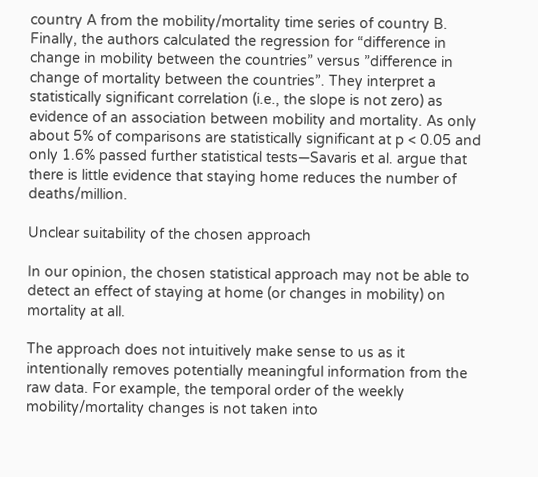country A from the mobility/mortality time series of country B. Finally, the authors calculated the regression for “difference in change in mobility between the countries” versus ”difference in change of mortality between the countries”. They interpret a statistically significant correlation (i.e., the slope is not zero) as evidence of an association between mobility and mortality. As only about 5% of comparisons are statistically significant at p < 0.05 and only 1.6% passed further statistical tests—Savaris et al. argue that there is little evidence that staying home reduces the number of deaths/million.

Unclear suitability of the chosen approach

In our opinion, the chosen statistical approach may not be able to detect an effect of staying at home (or changes in mobility) on mortality at all.

The approach does not intuitively make sense to us as it intentionally removes potentially meaningful information from the raw data. For example, the temporal order of the weekly mobility/mortality changes is not taken into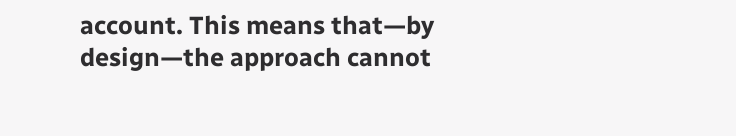account. This means that—by design—the approach cannot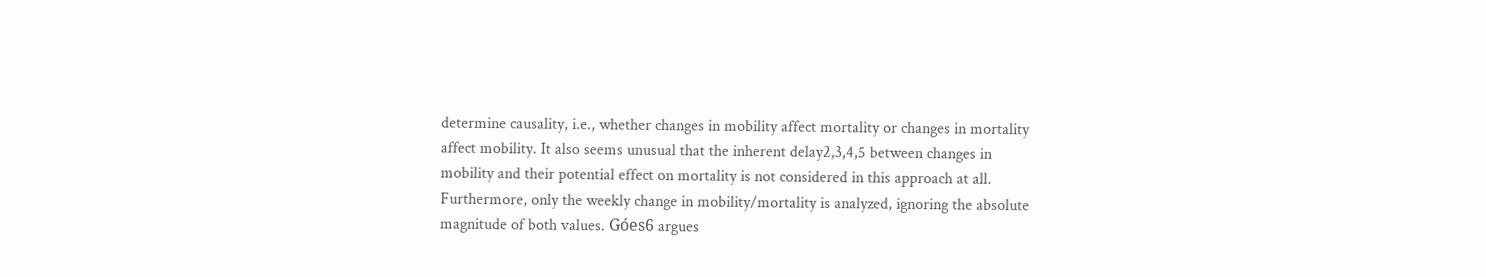determine causality, i.e., whether changes in mobility affect mortality or changes in mortality affect mobility. It also seems unusual that the inherent delay2,3,4,5 between changes in mobility and their potential effect on mortality is not considered in this approach at all. Furthermore, only the weekly change in mobility/mortality is analyzed, ignoring the absolute magnitude of both values. Góes6 argues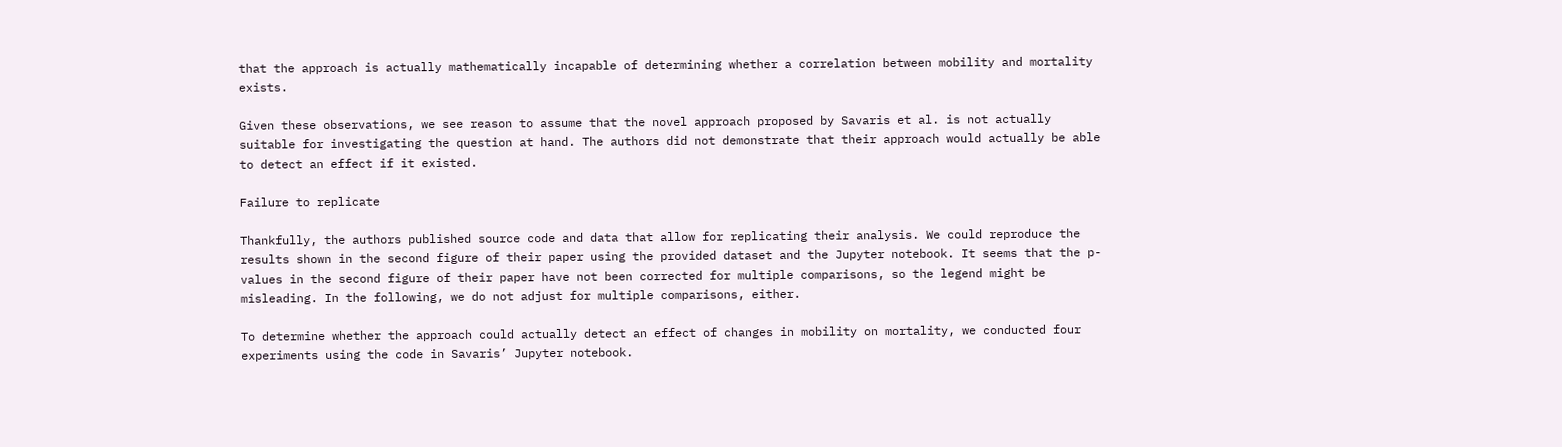that the approach is actually mathematically incapable of determining whether a correlation between mobility and mortality exists.

Given these observations, we see reason to assume that the novel approach proposed by Savaris et al. is not actually suitable for investigating the question at hand. The authors did not demonstrate that their approach would actually be able to detect an effect if it existed.

Failure to replicate

Thankfully, the authors published source code and data that allow for replicating their analysis. We could reproduce the results shown in the second figure of their paper using the provided dataset and the Jupyter notebook. It seems that the p-values in the second figure of their paper have not been corrected for multiple comparisons, so the legend might be misleading. In the following, we do not adjust for multiple comparisons, either.

To determine whether the approach could actually detect an effect of changes in mobility on mortality, we conducted four experiments using the code in Savaris’ Jupyter notebook.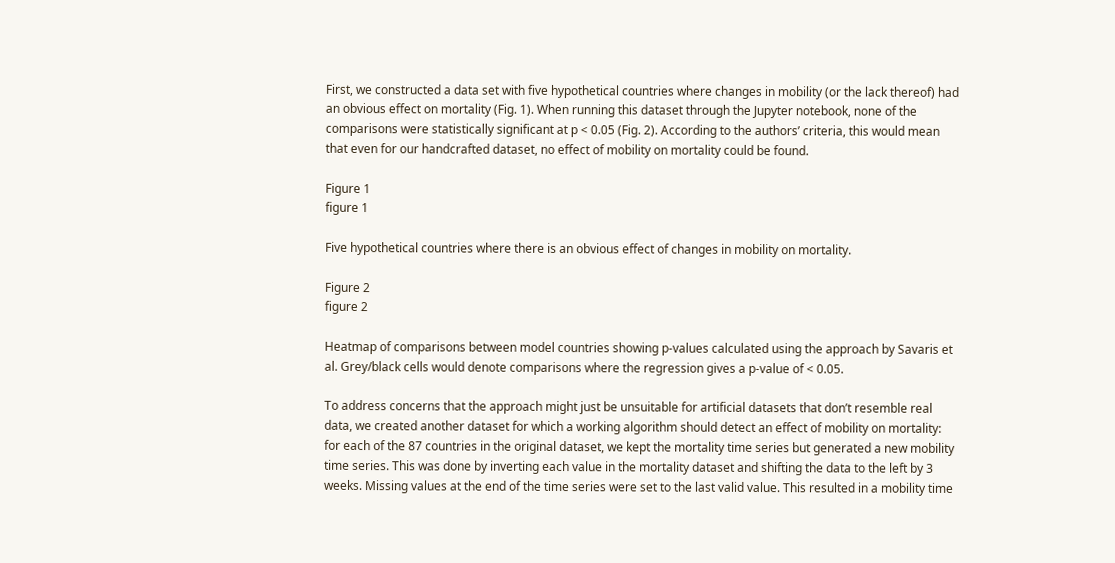First, we constructed a data set with five hypothetical countries where changes in mobility (or the lack thereof) had an obvious effect on mortality (Fig. 1). When running this dataset through the Jupyter notebook, none of the comparisons were statistically significant at p < 0.05 (Fig. 2). According to the authors’ criteria, this would mean that even for our handcrafted dataset, no effect of mobility on mortality could be found.

Figure 1
figure 1

Five hypothetical countries where there is an obvious effect of changes in mobility on mortality.

Figure 2
figure 2

Heatmap of comparisons between model countries showing p-values calculated using the approach by Savaris et al. Grey/black cells would denote comparisons where the regression gives a p-value of < 0.05.

To address concerns that the approach might just be unsuitable for artificial datasets that don’t resemble real data, we created another dataset for which a working algorithm should detect an effect of mobility on mortality: for each of the 87 countries in the original dataset, we kept the mortality time series but generated a new mobility time series. This was done by inverting each value in the mortality dataset and shifting the data to the left by 3 weeks. Missing values at the end of the time series were set to the last valid value. This resulted in a mobility time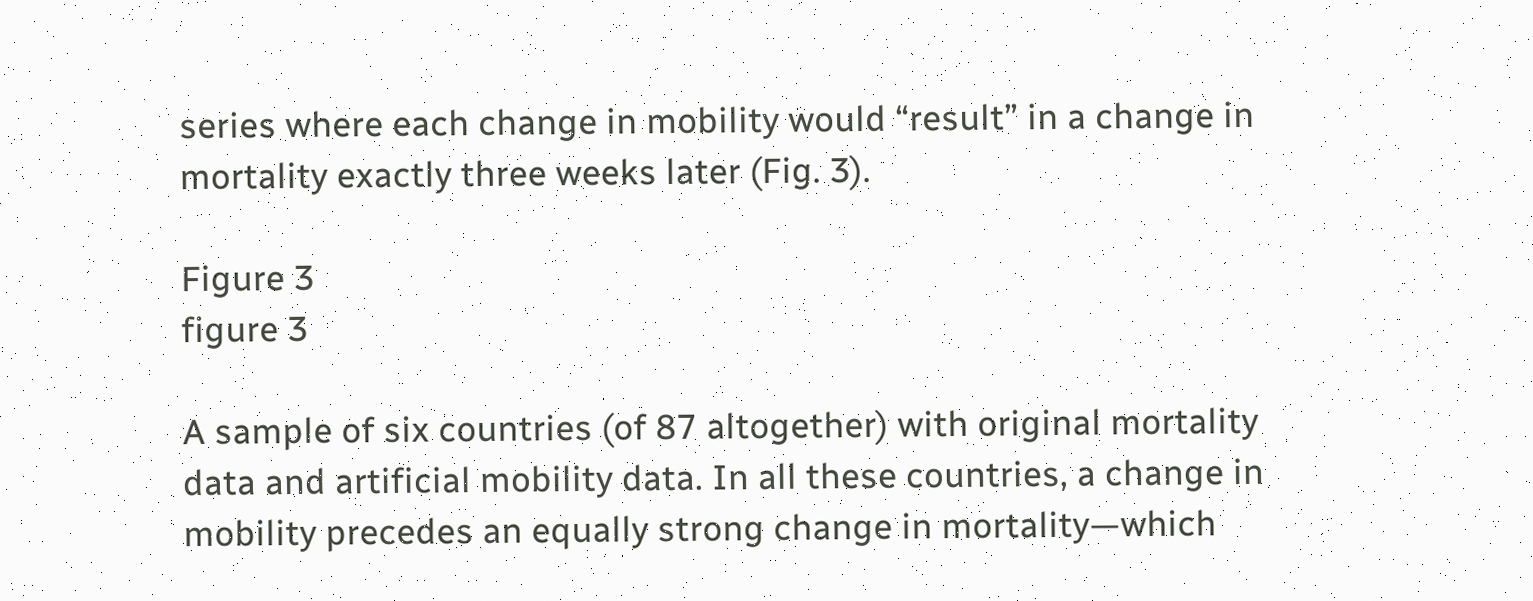series where each change in mobility would “result” in a change in mortality exactly three weeks later (Fig. 3).

Figure 3
figure 3

A sample of six countries (of 87 altogether) with original mortality data and artificial mobility data. In all these countries, a change in mobility precedes an equally strong change in mortality—which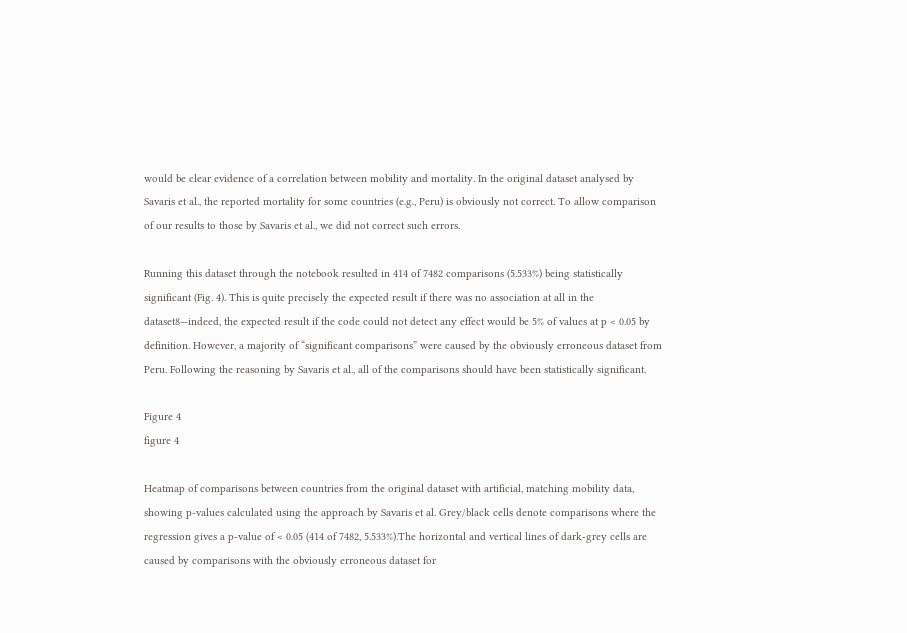would be clear evidence of a correlation between mobility and mortality. In the original dataset analysed by Savaris et al., the reported mortality for some countries (e.g., Peru) is obviously not correct. To allow comparison of our results to those by Savaris et al., we did not correct such errors.

Running this dataset through the notebook resulted in 414 of 7482 comparisons (5.533%) being statistically significant (Fig. 4). This is quite precisely the expected result if there was no association at all in the dataset8—indeed, the expected result if the code could not detect any effect would be 5% of values at p < 0.05 by definition. However, a majority of “significant comparisons” were caused by the obviously erroneous dataset from Peru. Following the reasoning by Savaris et al., all of the comparisons should have been statistically significant.

Figure 4
figure 4

Heatmap of comparisons between countries from the original dataset with artificial, matching mobility data, showing p-values calculated using the approach by Savaris et al. Grey/black cells denote comparisons where the regression gives a p-value of < 0.05 (414 of 7482, 5.533%).The horizontal and vertical lines of dark-grey cells are caused by comparisons with the obviously erroneous dataset for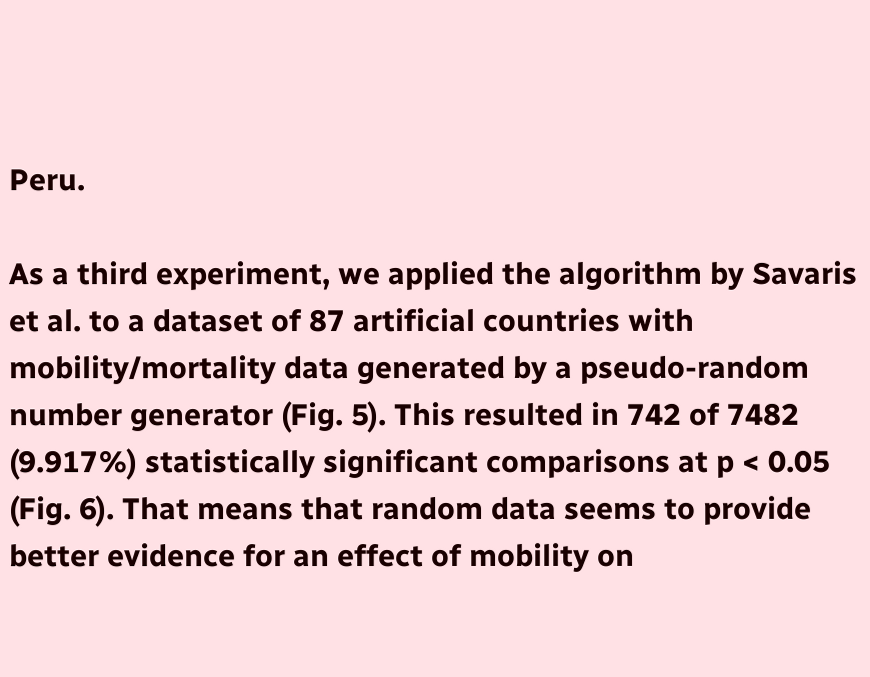Peru.

As a third experiment, we applied the algorithm by Savaris et al. to a dataset of 87 artificial countries with mobility/mortality data generated by a pseudo-random number generator (Fig. 5). This resulted in 742 of 7482 (9.917%) statistically significant comparisons at p < 0.05 (Fig. 6). That means that random data seems to provide better evidence for an effect of mobility on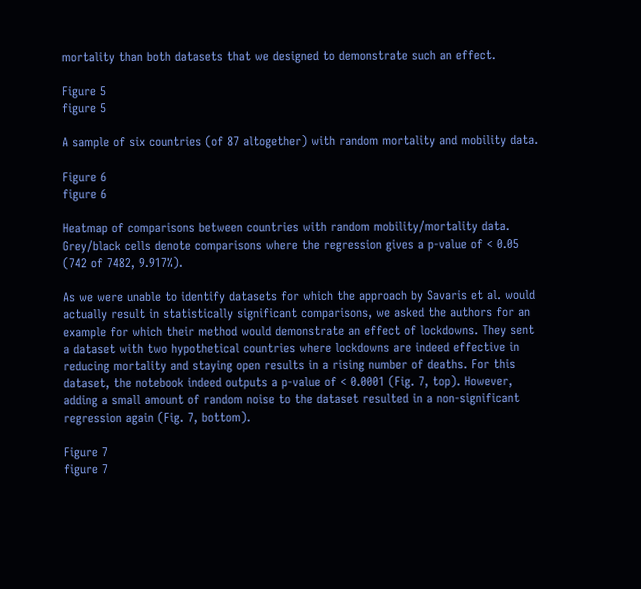mortality than both datasets that we designed to demonstrate such an effect.

Figure 5
figure 5

A sample of six countries (of 87 altogether) with random mortality and mobility data.

Figure 6
figure 6

Heatmap of comparisons between countries with random mobility/mortality data. Grey/black cells denote comparisons where the regression gives a p-value of < 0.05 (742 of 7482, 9.917%).

As we were unable to identify datasets for which the approach by Savaris et al. would actually result in statistically significant comparisons, we asked the authors for an example for which their method would demonstrate an effect of lockdowns. They sent a dataset with two hypothetical countries where lockdowns are indeed effective in reducing mortality and staying open results in a rising number of deaths. For this dataset, the notebook indeed outputs a p-value of < 0.0001 (Fig. 7, top). However, adding a small amount of random noise to the dataset resulted in a non-significant regression again (Fig. 7, bottom).

Figure 7
figure 7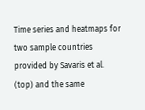Time series and heatmaps for two sample countries provided by Savaris et al. (top) and the same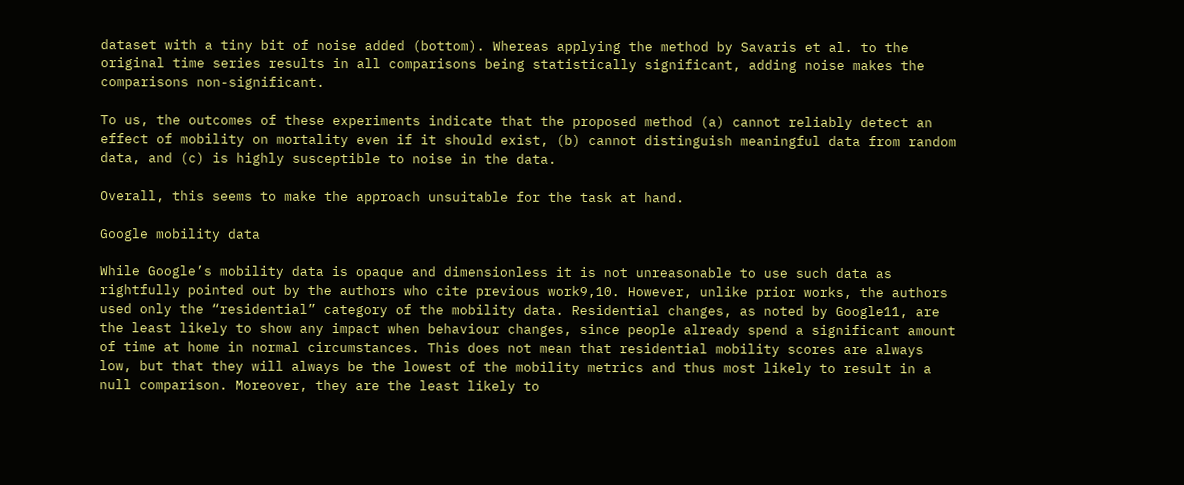dataset with a tiny bit of noise added (bottom). Whereas applying the method by Savaris et al. to the original time series results in all comparisons being statistically significant, adding noise makes the comparisons non-significant.

To us, the outcomes of these experiments indicate that the proposed method (a) cannot reliably detect an effect of mobility on mortality even if it should exist, (b) cannot distinguish meaningful data from random data, and (c) is highly susceptible to noise in the data.

Overall, this seems to make the approach unsuitable for the task at hand.

Google mobility data

While Google’s mobility data is opaque and dimensionless it is not unreasonable to use such data as rightfully pointed out by the authors who cite previous work9,10. However, unlike prior works, the authors used only the “residential” category of the mobility data. Residential changes, as noted by Google11, are the least likely to show any impact when behaviour changes, since people already spend a significant amount of time at home in normal circumstances. This does not mean that residential mobility scores are always low, but that they will always be the lowest of the mobility metrics and thus most likely to result in a null comparison. Moreover, they are the least likely to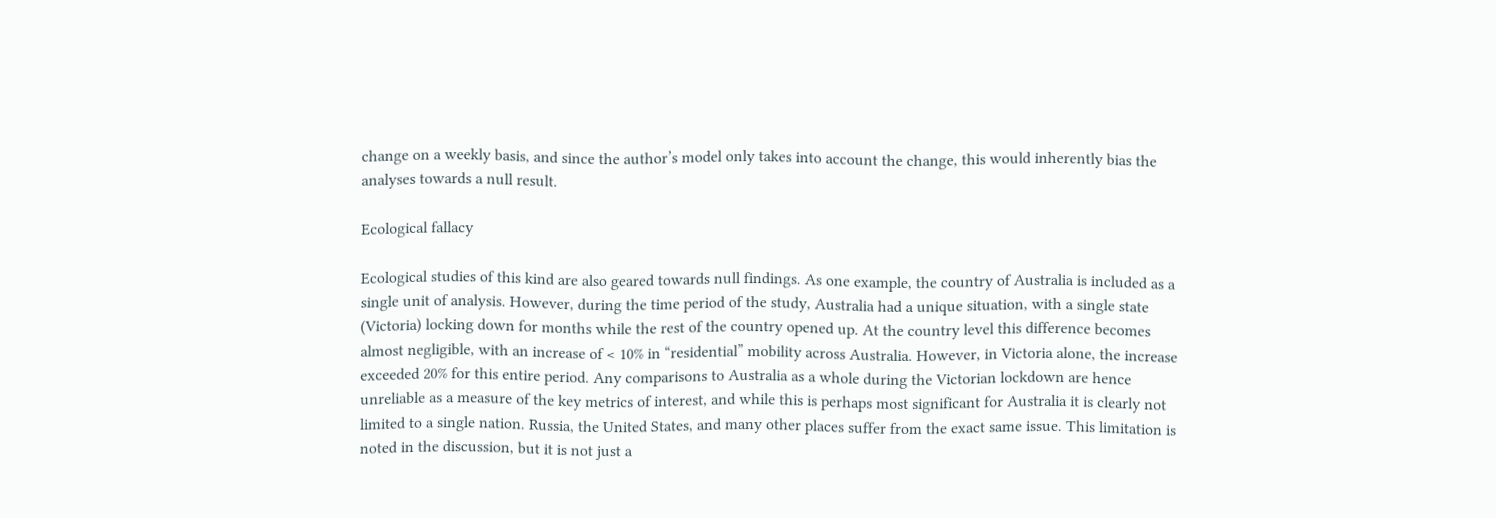change on a weekly basis, and since the author’s model only takes into account the change, this would inherently bias the analyses towards a null result.

Ecological fallacy

Ecological studies of this kind are also geared towards null findings. As one example, the country of Australia is included as a single unit of analysis. However, during the time period of the study, Australia had a unique situation, with a single state (Victoria) locking down for months while the rest of the country opened up. At the country level this difference becomes almost negligible, with an increase of < 10% in “residential” mobility across Australia. However, in Victoria alone, the increase exceeded 20% for this entire period. Any comparisons to Australia as a whole during the Victorian lockdown are hence unreliable as a measure of the key metrics of interest, and while this is perhaps most significant for Australia it is clearly not limited to a single nation. Russia, the United States, and many other places suffer from the exact same issue. This limitation is noted in the discussion, but it is not just a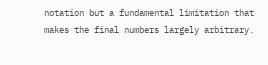notation but a fundamental limitation that makes the final numbers largely arbitrary.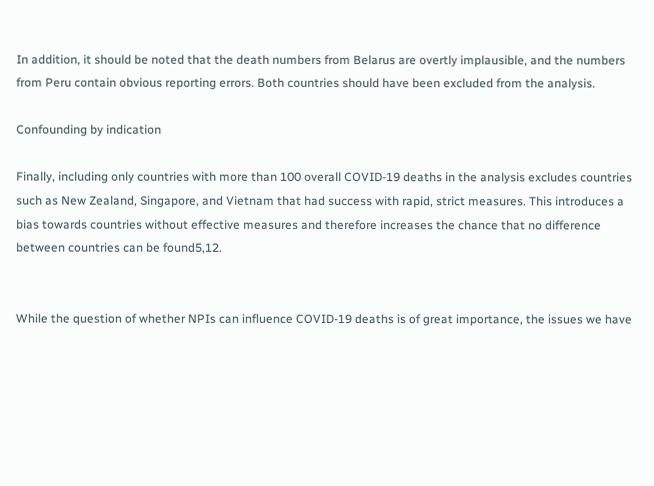In addition, it should be noted that the death numbers from Belarus are overtly implausible, and the numbers from Peru contain obvious reporting errors. Both countries should have been excluded from the analysis.

Confounding by indication

Finally, including only countries with more than 100 overall COVID-19 deaths in the analysis excludes countries such as New Zealand, Singapore, and Vietnam that had success with rapid, strict measures. This introduces a bias towards countries without effective measures and therefore increases the chance that no difference between countries can be found5,12.


While the question of whether NPIs can influence COVID-19 deaths is of great importance, the issues we have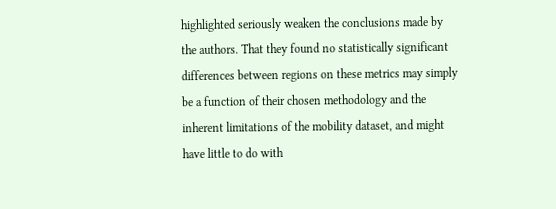highlighted seriously weaken the conclusions made by the authors. That they found no statistically significant differences between regions on these metrics may simply be a function of their chosen methodology and the inherent limitations of the mobility dataset, and might have little to do with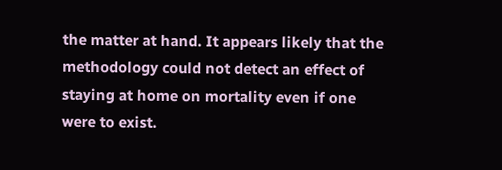the matter at hand. It appears likely that the methodology could not detect an effect of staying at home on mortality even if one were to exist.